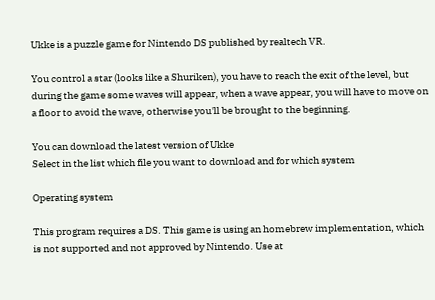Ukke is a puzzle game for Nintendo DS published by realtech VR.

You control a star (looks like a Shuriken), you have to reach the exit of the level, but during the game some waves will appear, when a wave appear, you will have to move on a floor to avoid the wave, otherwise you'll be brought to the beginning.

You can download the latest version of Ukke
Select in the list which file you want to download and for which system

Operating system

This program requires a DS. This game is using an homebrew implementation, which is not supported and not approved by Nintendo. Use at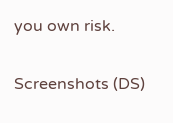you own risk.

Screenshots (DS)